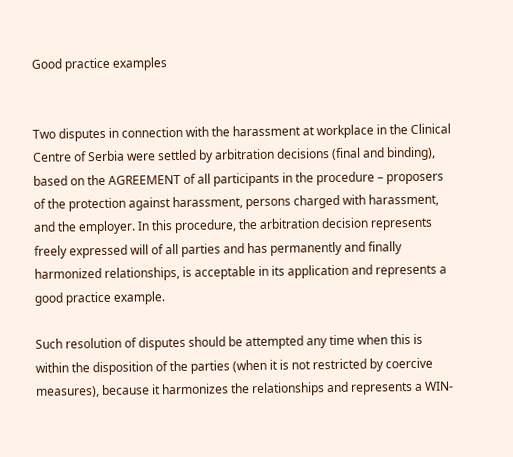Good practice examples


Two disputes in connection with the harassment at workplace in the Clinical Centre of Serbia were settled by arbitration decisions (final and binding), based on the AGREEMENT of all participants in the procedure – proposers of the protection against harassment, persons charged with harassment, and the employer. In this procedure, the arbitration decision represents freely expressed will of all parties and has permanently and finally harmonized relationships, is acceptable in its application and represents a good practice example.

Such resolution of disputes should be attempted any time when this is within the disposition of the parties (when it is not restricted by coercive measures), because it harmonizes the relationships and represents a WIN-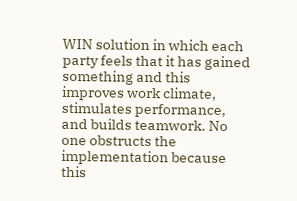WIN solution in which each party feels that it has gained something and this improves work climate, stimulates performance, and builds teamwork. No one obstructs the implementation because this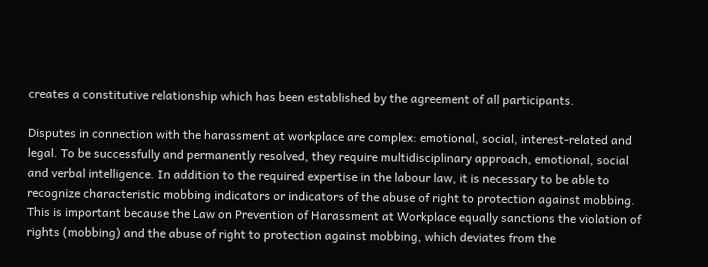creates a constitutive relationship which has been established by the agreement of all participants.

Disputes in connection with the harassment at workplace are complex: emotional, social, interest-related and legal. To be successfully and permanently resolved, they require multidisciplinary approach, emotional, social and verbal intelligence. In addition to the required expertise in the labour law, it is necessary to be able to recognize characteristic mobbing indicators or indicators of the abuse of right to protection against mobbing. This is important because the Law on Prevention of Harassment at Workplace equally sanctions the violation of rights (mobbing) and the abuse of right to protection against mobbing, which deviates from the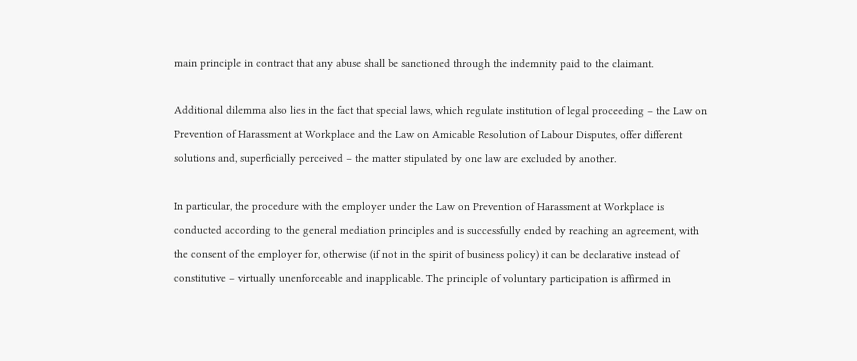main principle in contract that any abuse shall be sanctioned through the indemnity paid to the claimant.

Additional dilemma also lies in the fact that special laws, which regulate institution of legal proceeding – the Law on Prevention of Harassment at Workplace and the Law on Amicable Resolution of Labour Disputes, offer different solutions and, superficially perceived – the matter stipulated by one law are excluded by another.

In particular, the procedure with the employer under the Law on Prevention of Harassment at Workplace is conducted according to the general mediation principles and is successfully ended by reaching an agreement, with the consent of the employer for, otherwise (if not in the spirit of business policy) it can be declarative instead of constitutive – virtually unenforceable and inapplicable. The principle of voluntary participation is affirmed in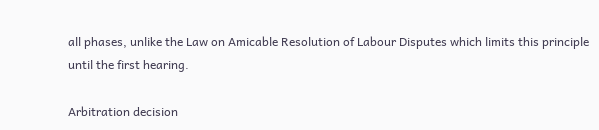all phases, unlike the Law on Amicable Resolution of Labour Disputes which limits this principle until the first hearing.

Arbitration decision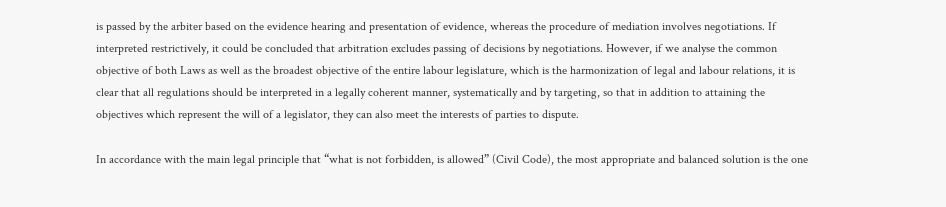is passed by the arbiter based on the evidence hearing and presentation of evidence, whereas the procedure of mediation involves negotiations. If interpreted restrictively, it could be concluded that arbitration excludes passing of decisions by negotiations. However, if we analyse the common objective of both Laws as well as the broadest objective of the entire labour legislature, which is the harmonization of legal and labour relations, it is clear that all regulations should be interpreted in a legally coherent manner, systematically and by targeting, so that in addition to attaining the objectives which represent the will of a legislator, they can also meet the interests of parties to dispute.

In accordance with the main legal principle that “what is not forbidden, is allowed” (Civil Code), the most appropriate and balanced solution is the one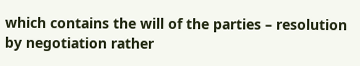which contains the will of the parties – resolution by negotiation rather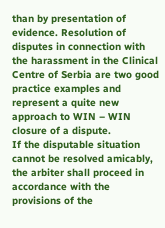than by presentation of evidence. Resolution of disputes in connection with the harassment in the Clinical Centre of Serbia are two good practice examples and represent a quite new approach to WIN – WIN closure of a dispute.
If the disputable situation cannot be resolved amicably, the arbiter shall proceed in accordance with the provisions of the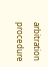arbitration procedure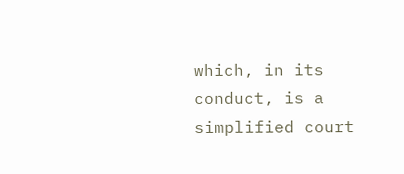which, in its conduct, is a simplified court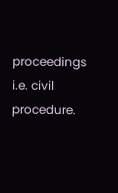proceedings i.e. civil procedure.